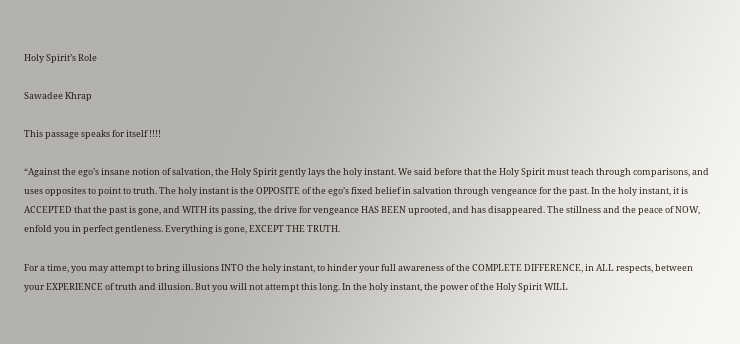Holy Spirit’s Role

Sawadee Khrap

This passage speaks for itself !!!!

“Against the ego’s insane notion of salvation, the Holy Spirit gently lays the holy instant. We said before that the Holy Spirit must teach through comparisons, and uses opposites to point to truth. The holy instant is the OPPOSITE of the ego’s fixed belief in salvation through vengeance for the past. In the holy instant, it is ACCEPTED that the past is gone, and WITH its passing, the drive for vengeance HAS BEEN uprooted, and has disappeared. The stillness and the peace of NOW, enfold you in perfect gentleness. Everything is gone, EXCEPT THE TRUTH.

For a time, you may attempt to bring illusions INTO the holy instant, to hinder your full awareness of the COMPLETE DIFFERENCE, in ALL respects, between your EXPERIENCE of truth and illusion. But you will not attempt this long. In the holy instant, the power of the Holy Spirit WILL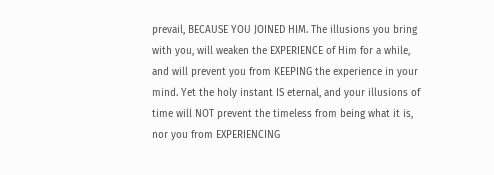prevail, BECAUSE YOU JOINED HIM. The illusions you bring with you, will weaken the EXPERIENCE of Him for a while, and will prevent you from KEEPING the experience in your mind. Yet the holy instant IS eternal, and your illusions of time will NOT prevent the timeless from being what it is, nor you from EXPERIENCING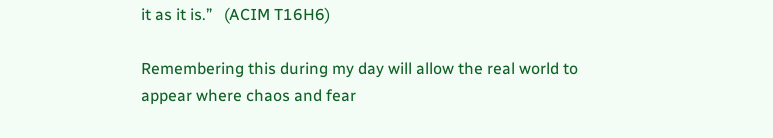it as it is.”   (ACIM T16H6)

Remembering this during my day will allow the real world to appear where chaos and fear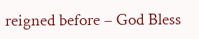reigned before – God Bless